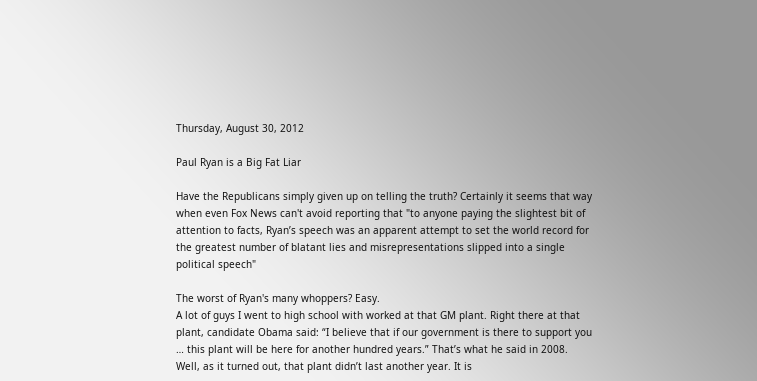Thursday, August 30, 2012

Paul Ryan is a Big Fat Liar

Have the Republicans simply given up on telling the truth? Certainly it seems that way when even Fox News can't avoid reporting that "to anyone paying the slightest bit of attention to facts, Ryan’s speech was an apparent attempt to set the world record for the greatest number of blatant lies and misrepresentations slipped into a single political speech"

The worst of Ryan's many whoppers? Easy.
A lot of guys I went to high school with worked at that GM plant. Right there at that plant, candidate Obama said: “I believe that if our government is there to support you … this plant will be here for another hundred years.” That’s what he said in 2008.
Well, as it turned out, that plant didn’t last another year. It is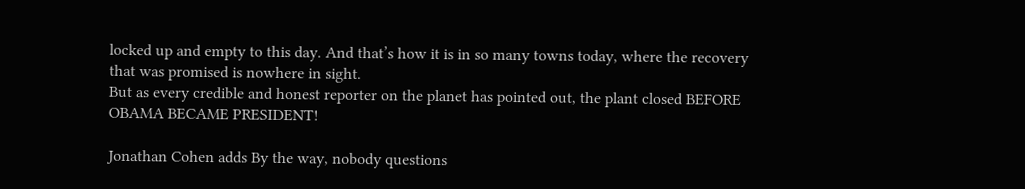locked up and empty to this day. And that’s how it is in so many towns today, where the recovery that was promised is nowhere in sight.
But as every credible and honest reporter on the planet has pointed out, the plant closed BEFORE OBAMA BECAME PRESIDENT!

Jonathan Cohen adds By the way, nobody questions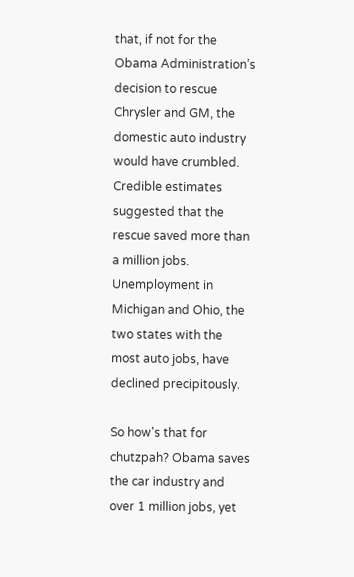that, if not for the Obama Administration’s decision to rescue Chrysler and GM, the domestic auto industry would have crumbled. Credible estimates suggested that the rescue saved more than a million jobs. Unemployment in Michigan and Ohio, the two states with the most auto jobs, have declined precipitously.

So how's that for chutzpah? Obama saves the car industry and over 1 million jobs, yet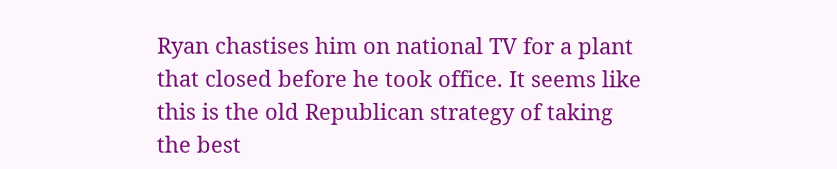Ryan chastises him on national TV for a plant that closed before he took office. It seems like this is the old Republican strategy of taking the best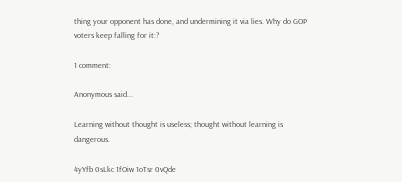thing your opponent has done, and undermining it via lies. Why do GOP voters keep falling for it:?

1 comment:

Anonymous said...

Learning without thought is useless; thought without learning is dangerous.

4yYfb 0sLkc 1fOiw 1oTsr 0vQde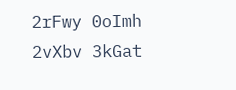2rFwy 0oImh 2vXbv 3kGat